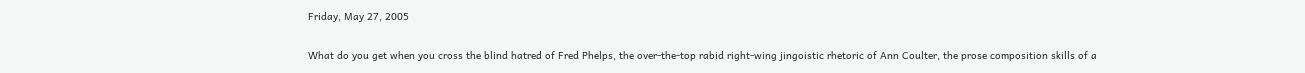Friday, May 27, 2005

What do you get when you cross the blind hatred of Fred Phelps, the over-the-top rabid right-wing jingoistic rhetoric of Ann Coulter, the prose composition skills of a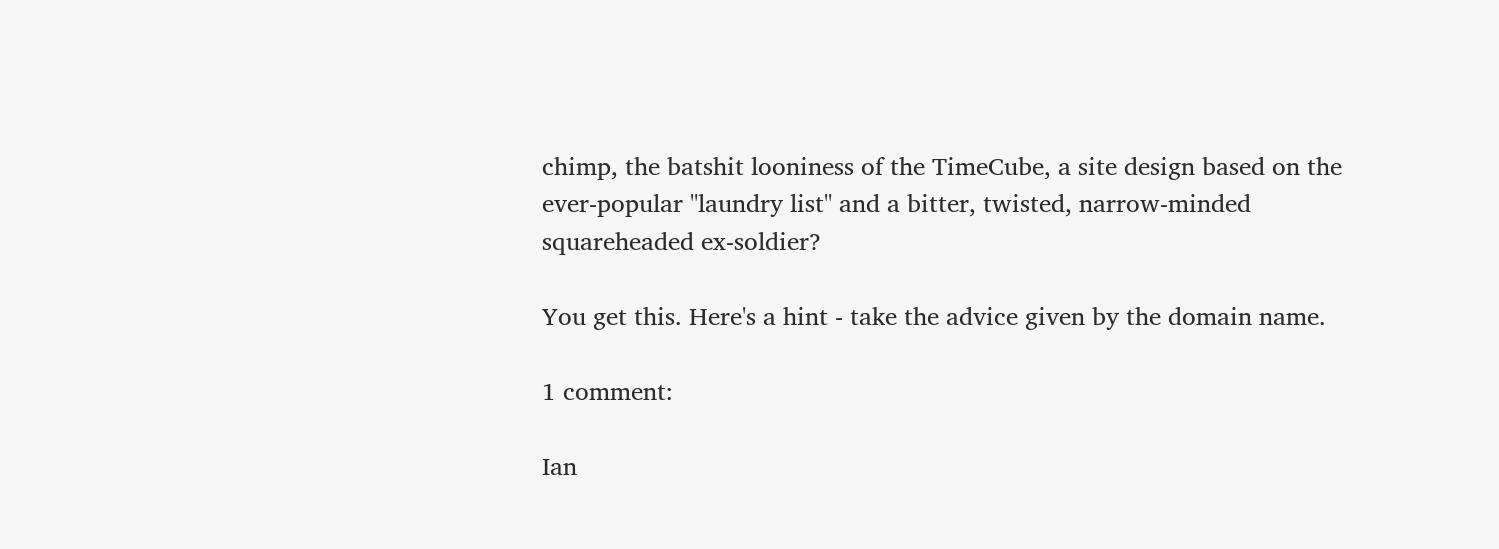chimp, the batshit looniness of the TimeCube, a site design based on the ever-popular "laundry list" and a bitter, twisted, narrow-minded squareheaded ex-soldier?

You get this. Here's a hint - take the advice given by the domain name.

1 comment:

Ian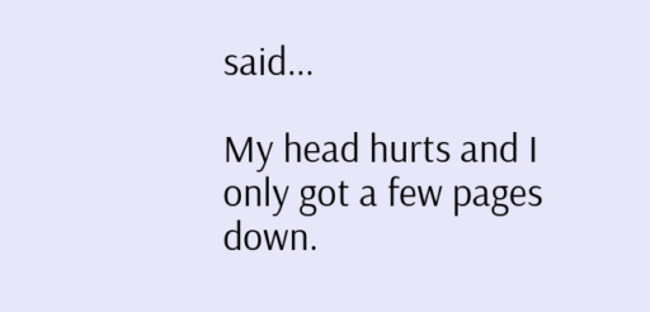said...

My head hurts and I only got a few pages down.